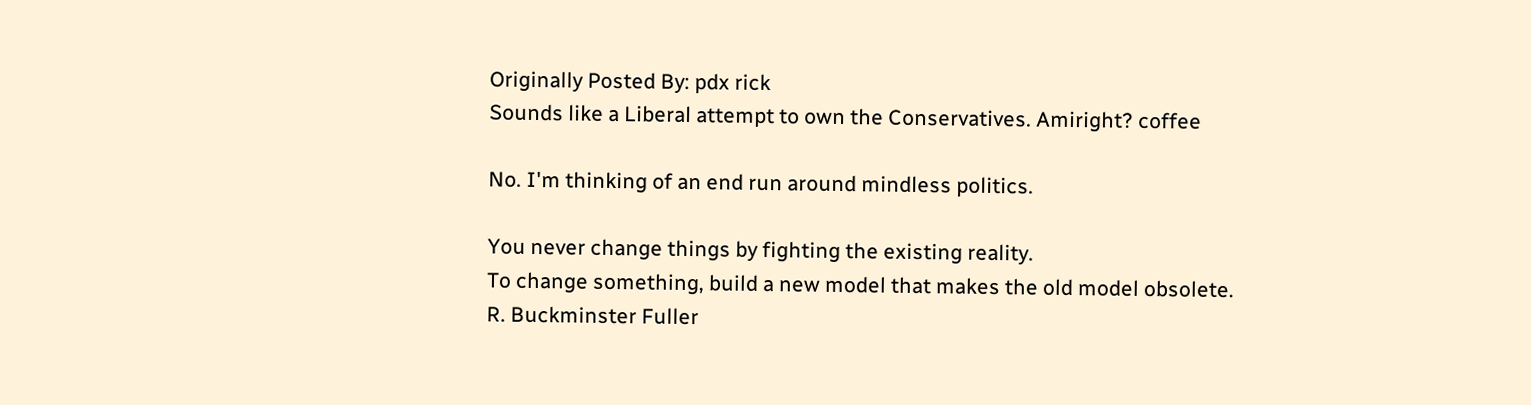Originally Posted By: pdx rick
Sounds like a Liberal attempt to own the Conservatives. Amiright? coffee

No. I'm thinking of an end run around mindless politics.

You never change things by fighting the existing reality.
To change something, build a new model that makes the old model obsolete.
R. Buckminster Fuller